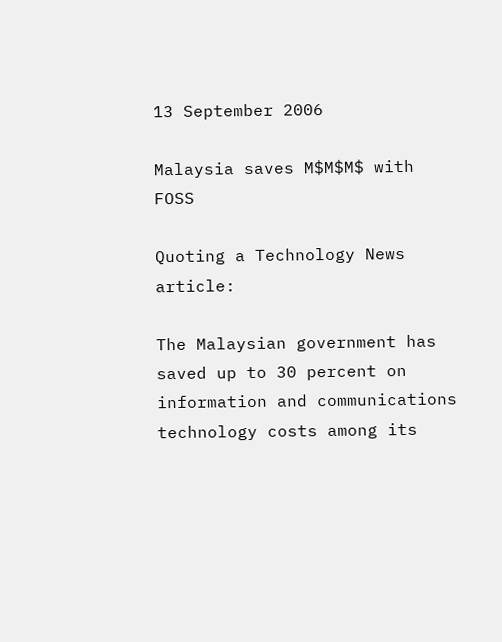13 September 2006

Malaysia saves M$M$M$ with FOSS

Quoting a Technology News article:

The Malaysian government has saved up to 30 percent on information and communications technology costs among its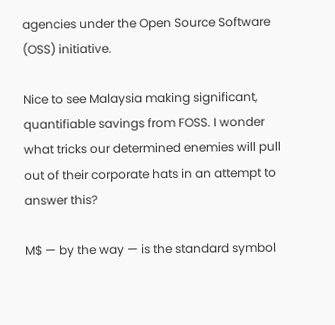agencies under the Open Source Software (OSS) initiative.

Nice to see Malaysia making significant, quantifiable savings from FOSS. I wonder what tricks our determined enemies will pull out of their corporate hats in an attempt to answer this?

M$ — by the way — is the standard symbol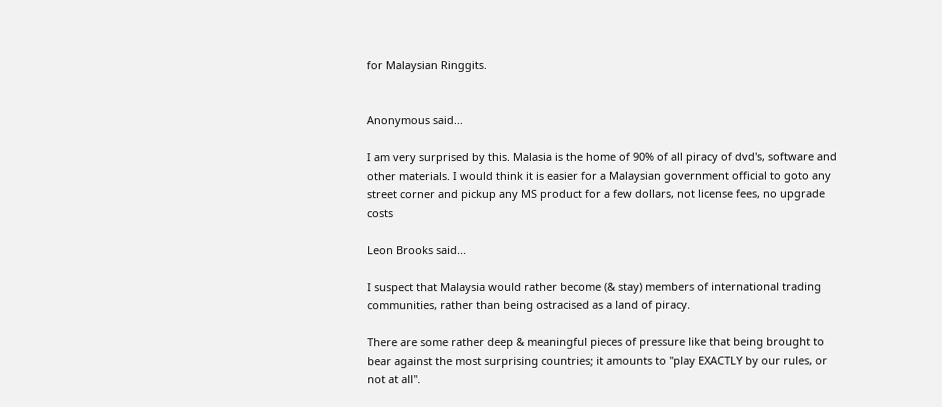for Malaysian Ringgits.


Anonymous said...

I am very surprised by this. Malasia is the home of 90% of all piracy of dvd's, software and other materials. I would think it is easier for a Malaysian government official to goto any street corner and pickup any MS product for a few dollars, not license fees, no upgrade costs

Leon Brooks said...

I suspect that Malaysia would rather become (& stay) members of international trading communities, rather than being ostracised as a land of piracy.

There are some rather deep & meaningful pieces of pressure like that being brought to bear against the most surprising countries; it amounts to "play EXACTLY by our rules, or not at all".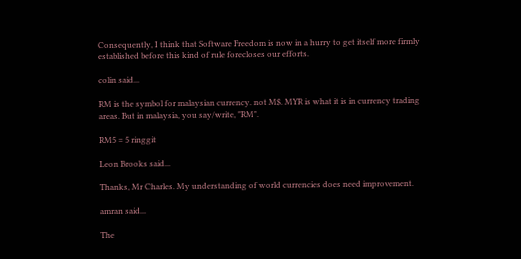Consequently, I think that Software Freedom is now in a hurry to get itself more firmly established before this kind of rule forecloses our efforts.

colin said...

RM is the symbol for malaysian currency. not M$. MYR is what it is in currency trading areas. But in malaysia, you say/write, "RM".

RM5 = 5 ringgit

Leon Brooks said...

Thanks, Mr Charles. My understanding of world currencies does need improvement.

amran said...

The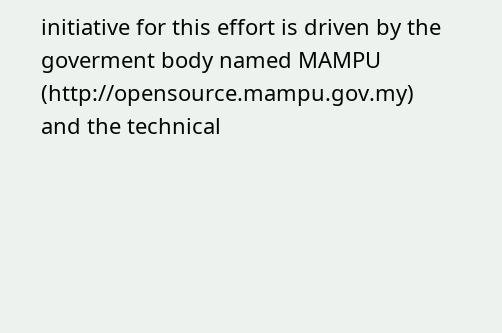initiative for this effort is driven by the goverment body named MAMPU (http://opensource.mampu.gov.my) and the technical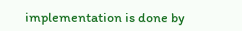implementation is done by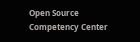Open Source Competency Center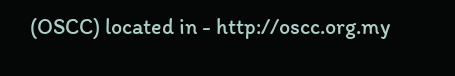(OSCC) located in - http://oscc.org.my